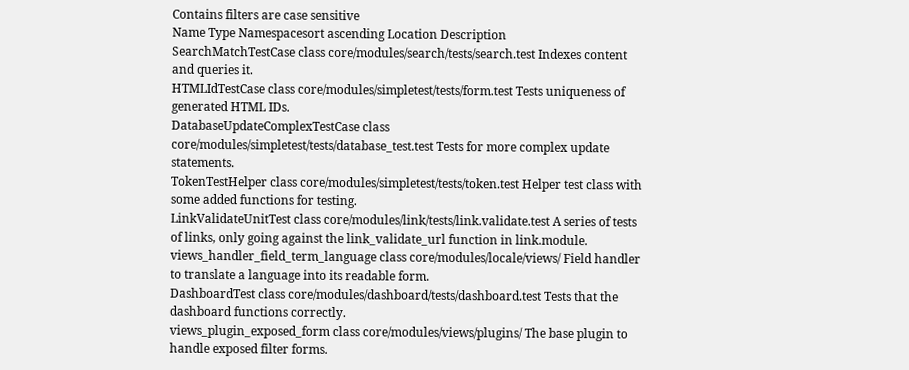Contains filters are case sensitive
Name Type Namespacesort ascending Location Description
SearchMatchTestCase class core/modules/search/tests/search.test Indexes content and queries it.
HTMLIdTestCase class core/modules/simpletest/tests/form.test Tests uniqueness of generated HTML IDs.
DatabaseUpdateComplexTestCase class core/modules/simpletest/tests/database_test.test Tests for more complex update statements.
TokenTestHelper class core/modules/simpletest/tests/token.test Helper test class with some added functions for testing.
LinkValidateUnitTest class core/modules/link/tests/link.validate.test A series of tests of links, only going against the link_validate_url function in link.module.
views_handler_field_term_language class core/modules/locale/views/ Field handler to translate a language into its readable form.
DashboardTest class core/modules/dashboard/tests/dashboard.test Tests that the dashboard functions correctly.
views_plugin_exposed_form class core/modules/views/plugins/ The base plugin to handle exposed filter forms.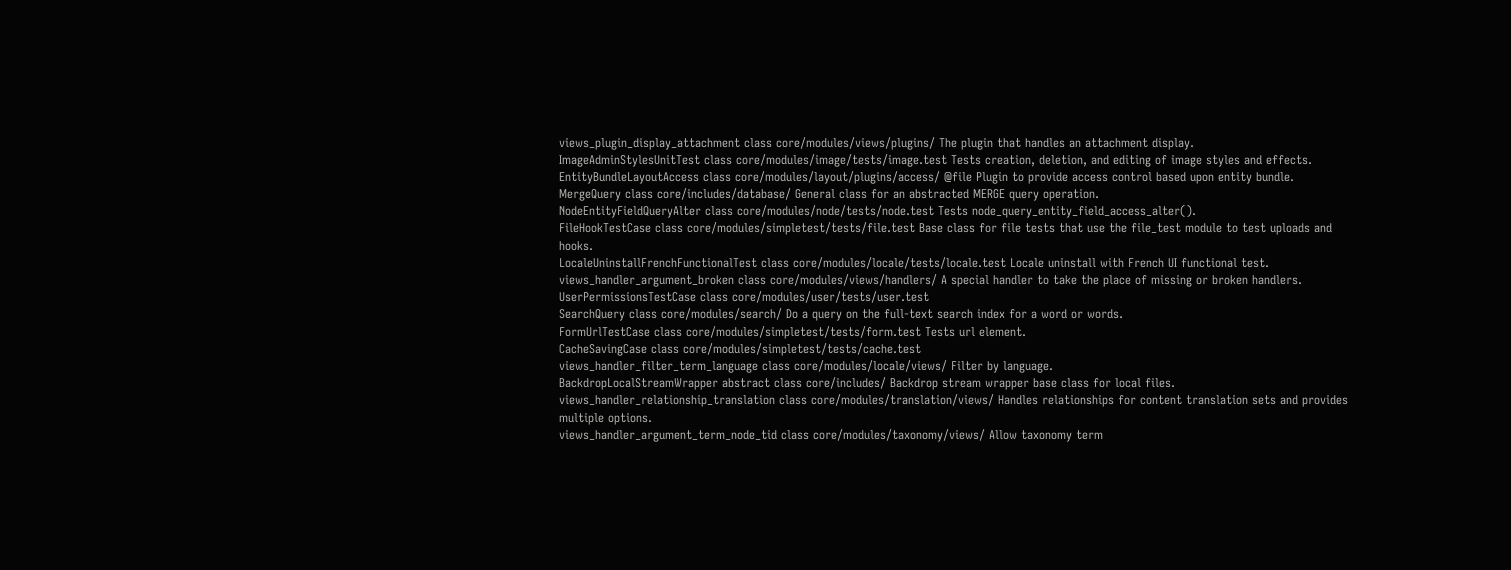views_plugin_display_attachment class core/modules/views/plugins/ The plugin that handles an attachment display.
ImageAdminStylesUnitTest class core/modules/image/tests/image.test Tests creation, deletion, and editing of image styles and effects.
EntityBundleLayoutAccess class core/modules/layout/plugins/access/ @file Plugin to provide access control based upon entity bundle.
MergeQuery class core/includes/database/ General class for an abstracted MERGE query operation.
NodeEntityFieldQueryAlter class core/modules/node/tests/node.test Tests node_query_entity_field_access_alter().
FileHookTestCase class core/modules/simpletest/tests/file.test Base class for file tests that use the file_test module to test uploads and hooks.
LocaleUninstallFrenchFunctionalTest class core/modules/locale/tests/locale.test Locale uninstall with French UI functional test.
views_handler_argument_broken class core/modules/views/handlers/ A special handler to take the place of missing or broken handlers.
UserPermissionsTestCase class core/modules/user/tests/user.test
SearchQuery class core/modules/search/ Do a query on the full-text search index for a word or words.
FormUrlTestCase class core/modules/simpletest/tests/form.test Tests url element.
CacheSavingCase class core/modules/simpletest/tests/cache.test
views_handler_filter_term_language class core/modules/locale/views/ Filter by language.
BackdropLocalStreamWrapper abstract class core/includes/ Backdrop stream wrapper base class for local files.
views_handler_relationship_translation class core/modules/translation/views/ Handles relationships for content translation sets and provides multiple options.
views_handler_argument_term_node_tid class core/modules/taxonomy/views/ Allow taxonomy term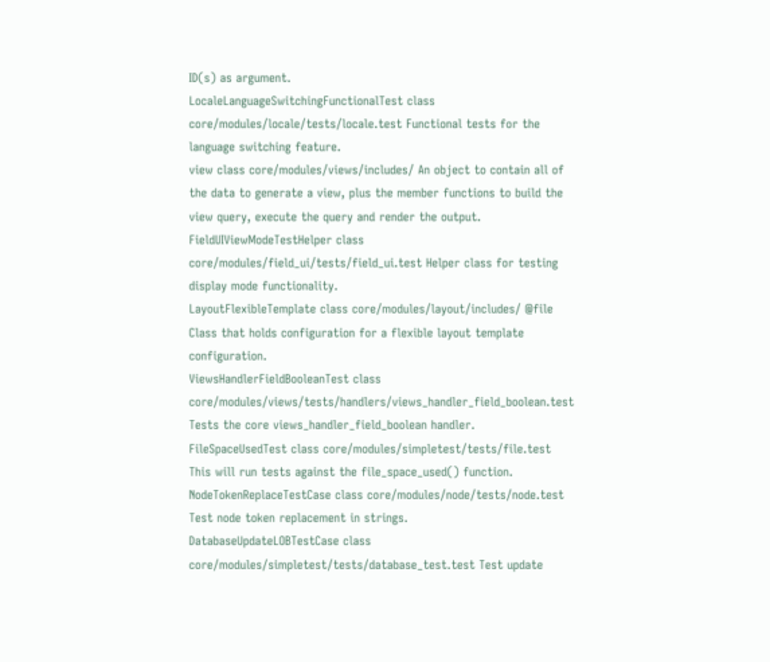ID(s) as argument.
LocaleLanguageSwitchingFunctionalTest class core/modules/locale/tests/locale.test Functional tests for the language switching feature.
view class core/modules/views/includes/ An object to contain all of the data to generate a view, plus the member functions to build the view query, execute the query and render the output.
FieldUIViewModeTestHelper class core/modules/field_ui/tests/field_ui.test Helper class for testing display mode functionality.
LayoutFlexibleTemplate class core/modules/layout/includes/ @file Class that holds configuration for a flexible layout template configuration.
ViewsHandlerFieldBooleanTest class core/modules/views/tests/handlers/views_handler_field_boolean.test Tests the core views_handler_field_boolean handler.
FileSpaceUsedTest class core/modules/simpletest/tests/file.test This will run tests against the file_space_used() function.
NodeTokenReplaceTestCase class core/modules/node/tests/node.test Test node token replacement in strings.
DatabaseUpdateLOBTestCase class core/modules/simpletest/tests/database_test.test Test update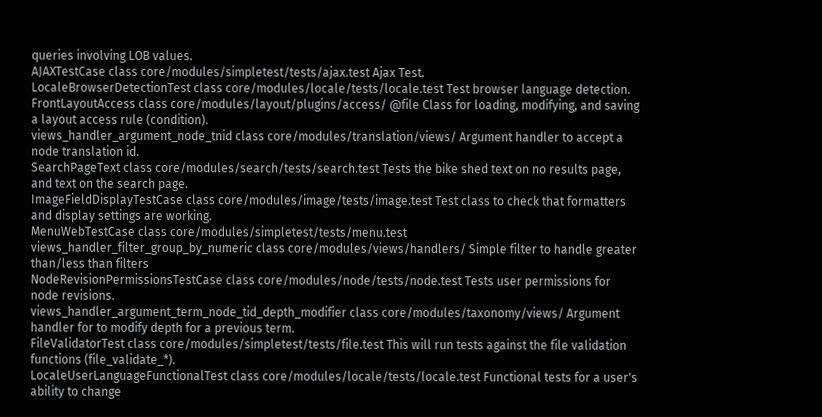queries involving LOB values.
AJAXTestCase class core/modules/simpletest/tests/ajax.test Ajax Test.
LocaleBrowserDetectionTest class core/modules/locale/tests/locale.test Test browser language detection.
FrontLayoutAccess class core/modules/layout/plugins/access/ @file Class for loading, modifying, and saving a layout access rule (condition).
views_handler_argument_node_tnid class core/modules/translation/views/ Argument handler to accept a node translation id.
SearchPageText class core/modules/search/tests/search.test Tests the bike shed text on no results page, and text on the search page.
ImageFieldDisplayTestCase class core/modules/image/tests/image.test Test class to check that formatters and display settings are working.
MenuWebTestCase class core/modules/simpletest/tests/menu.test
views_handler_filter_group_by_numeric class core/modules/views/handlers/ Simple filter to handle greater than/less than filters
NodeRevisionPermissionsTestCase class core/modules/node/tests/node.test Tests user permissions for node revisions.
views_handler_argument_term_node_tid_depth_modifier class core/modules/taxonomy/views/ Argument handler for to modify depth for a previous term.
FileValidatorTest class core/modules/simpletest/tests/file.test This will run tests against the file validation functions (file_validate_*).
LocaleUserLanguageFunctionalTest class core/modules/locale/tests/locale.test Functional tests for a user's ability to change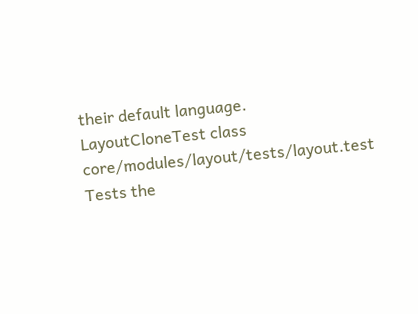their default language.
LayoutCloneTest class core/modules/layout/tests/layout.test Tests the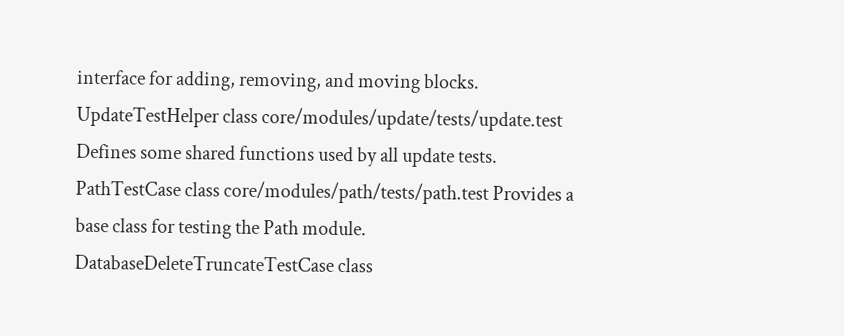interface for adding, removing, and moving blocks.
UpdateTestHelper class core/modules/update/tests/update.test Defines some shared functions used by all update tests.
PathTestCase class core/modules/path/tests/path.test Provides a base class for testing the Path module.
DatabaseDeleteTruncateTestCase class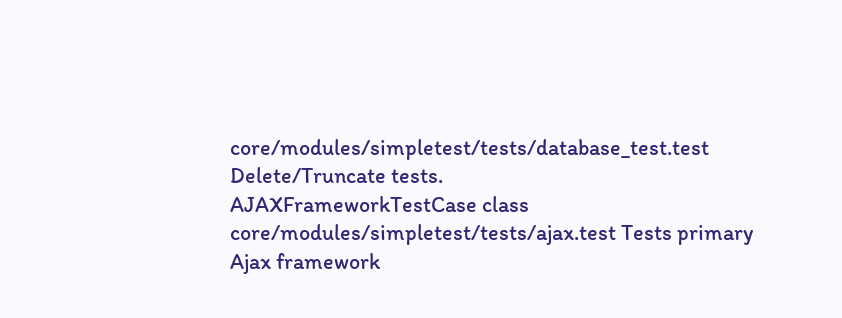core/modules/simpletest/tests/database_test.test Delete/Truncate tests.
AJAXFrameworkTestCase class core/modules/simpletest/tests/ajax.test Tests primary Ajax framework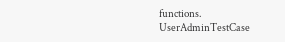functions.
UserAdminTestCase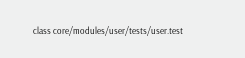class core/modules/user/tests/user.test